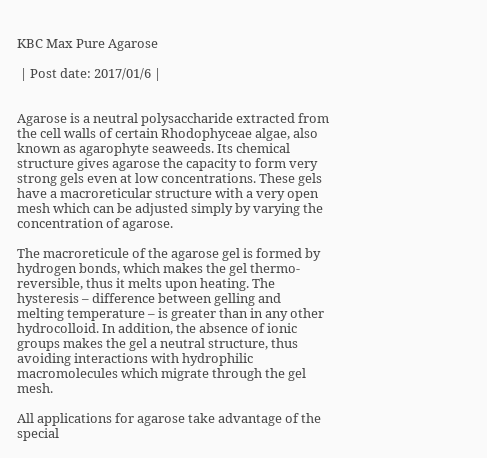KBC Max Pure Agarose

 | Post date: 2017/01/6 |


Agarose is a neutral polysaccharide extracted from the cell walls of certain Rhodophyceae algae, also known as agarophyte seaweeds. Its chemical structure gives agarose the capacity to form very strong gels even at low concentrations. These gels have a macroreticular structure with a very open mesh which can be adjusted simply by varying the concentration of agarose.

The macroreticule of the agarose gel is formed by hydrogen bonds, which makes the gel thermo-reversible, thus it melts upon heating. The hysteresis – difference between gelling and melting temperature – is greater than in any other hydrocolloid. In addition, the absence of ionic groups makes the gel a neutral structure, thus avoiding interactions with hydrophilic macromolecules which migrate through the gel mesh.

All applications for agarose take advantage of the special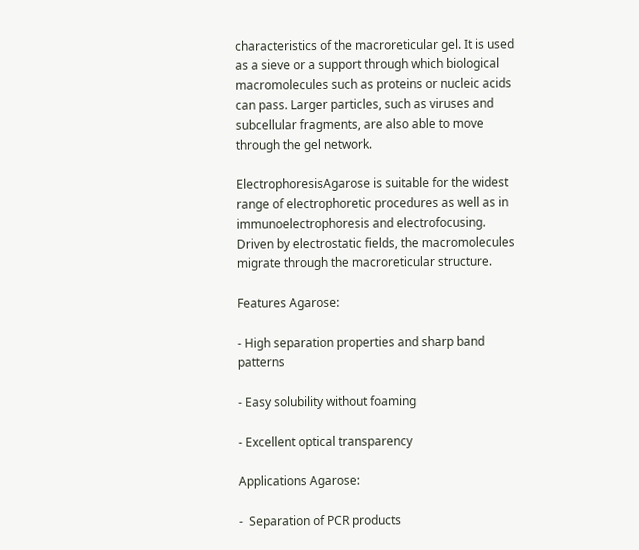characteristics of the macroreticular gel. It is used as a sieve or a support through which biological macromolecules such as proteins or nucleic acids can pass. Larger particles, such as viruses and subcellular fragments, are also able to move through the gel network.

ElectrophoresisAgarose is suitable for the widest range of electrophoretic procedures as well as in immunoelectrophoresis and electrofocusing. Driven by electrostatic fields, the macromolecules migrate through the macroreticular structure.

Features Agarose:

- High separation properties and sharp band patterns

- Easy solubility without foaming

- Excellent optical transparency

Applications Agarose:

-  Separation of PCR products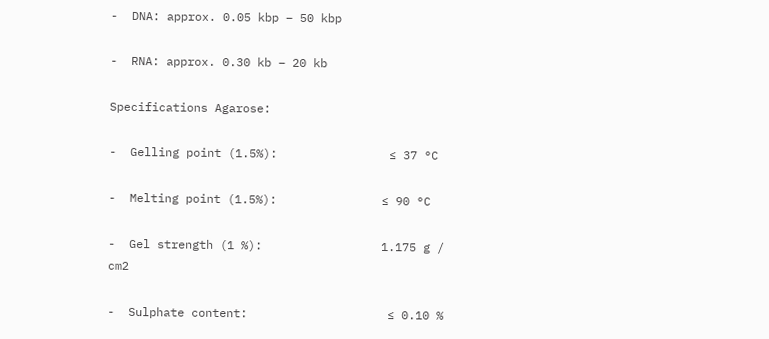-  DNA: approx. 0.05 kbp – 50 kbp

-  RNA: approx. 0.30 kb – 20 kb

Specifications Agarose:

-  Gelling point (1.5%):                ≤ 37 °C

-  Melting point (1.5%):               ≤ 90 °C

-  Gel strength (1 %):                 1.175 g / cm2

-  Sulphate content:                    ≤ 0.10 %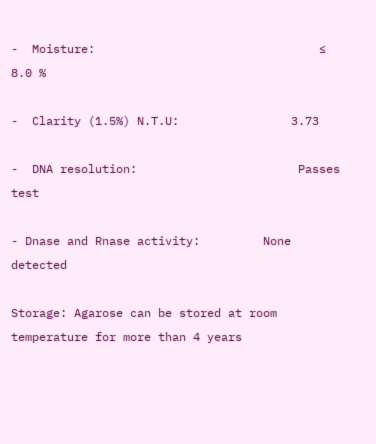-  Moisture:                                ≤ 8.0 %

-  Clarity (1.5%) N.T.U:                3.73

-  DNA resolution:                       Passes test

- Dnase and Rnase activity:         None detected

Storage: Agarose can be stored at room temperature for more than 4 years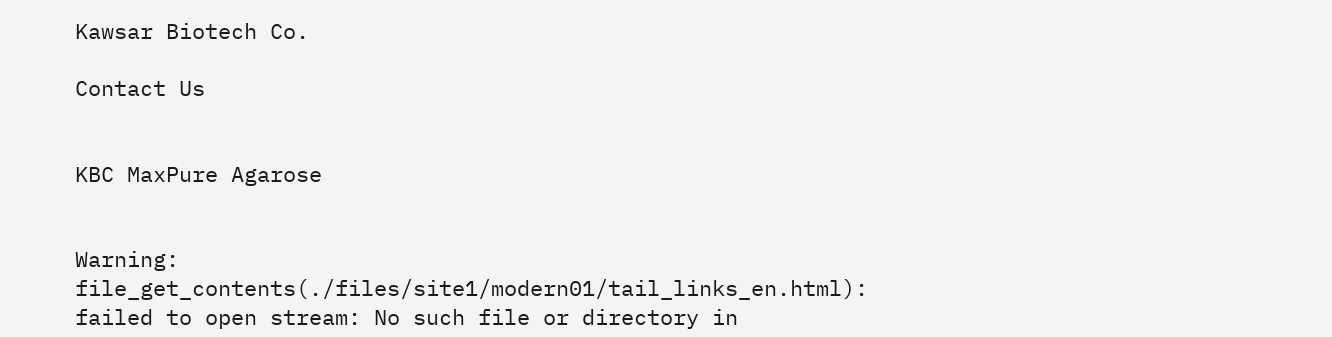Kawsar Biotech Co.

Contact Us


KBC MaxPure Agarose


Warning: file_get_contents(./files/site1/modern01/tail_links_en.html): failed to open stream: No such file or directory in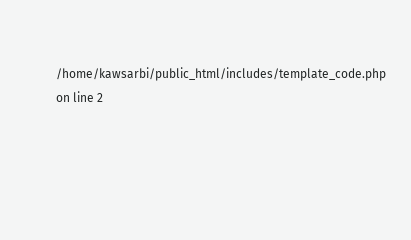/home/kawsarbi/public_html/includes/template_code.php on line 2